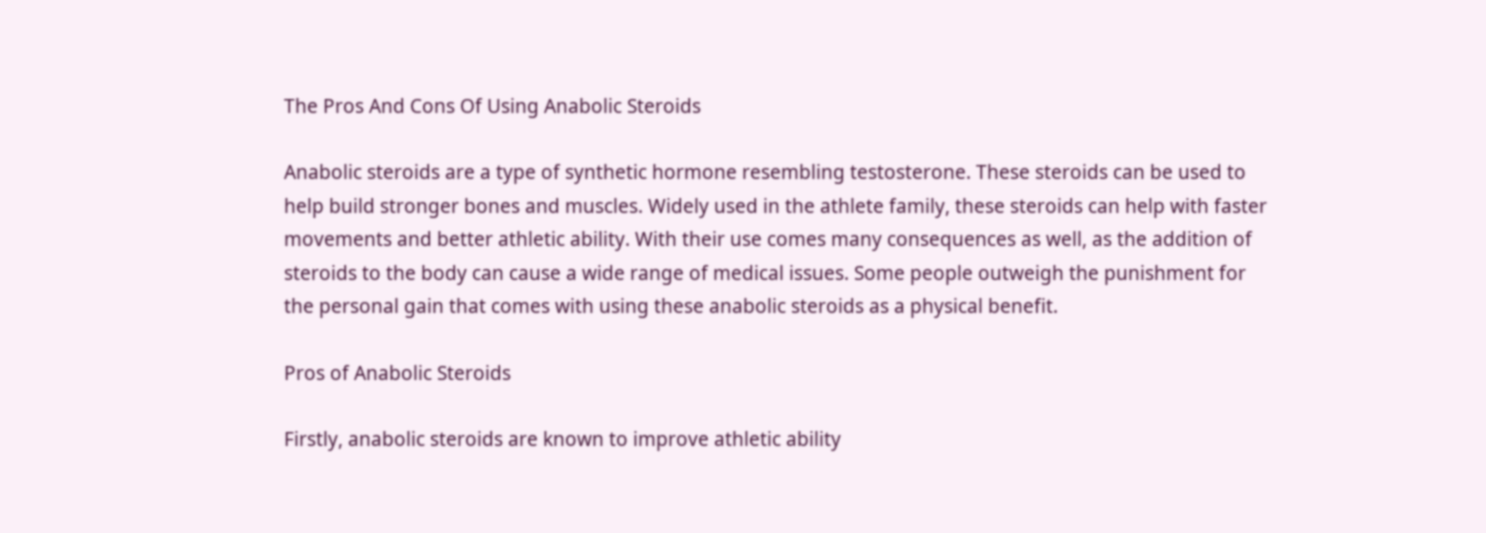The Pros And Cons Of Using Anabolic Steroids

Anabolic steroids are a type of synthetic hormone resembling testosterone. These steroids can be used to help build stronger bones and muscles. Widely used in the athlete family, these steroids can help with faster movements and better athletic ability. With their use comes many consequences as well, as the addition of steroids to the body can cause a wide range of medical issues. Some people outweigh the punishment for the personal gain that comes with using these anabolic steroids as a physical benefit.

Pros of Anabolic Steroids

Firstly, anabolic steroids are known to improve athletic ability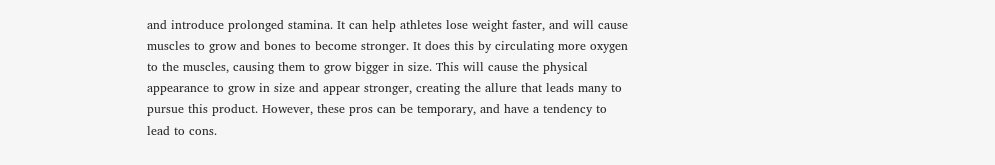and introduce prolonged stamina. It can help athletes lose weight faster, and will cause muscles to grow and bones to become stronger. It does this by circulating more oxygen to the muscles, causing them to grow bigger in size. This will cause the physical appearance to grow in size and appear stronger, creating the allure that leads many to pursue this product. However, these pros can be temporary, and have a tendency to lead to cons.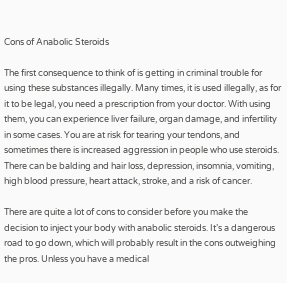Cons of Anabolic Steroids

The first consequence to think of is getting in criminal trouble for using these substances illegally. Many times, it is used illegally, as for it to be legal, you need a prescription from your doctor. With using them, you can experience liver failure, organ damage, and infertility in some cases. You are at risk for tearing your tendons, and sometimes there is increased aggression in people who use steroids. There can be balding and hair loss, depression, insomnia, vomiting, high blood pressure, heart attack, stroke, and a risk of cancer.

There are quite a lot of cons to consider before you make the decision to inject your body with anabolic steroids. It’s a dangerous road to go down, which will probably result in the cons outweighing the pros. Unless you have a medical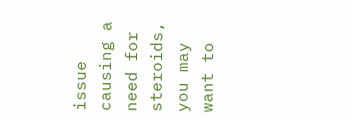issue causing a need for steroids, you may want to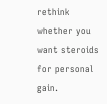rethink whether you want steroids for personal gain.